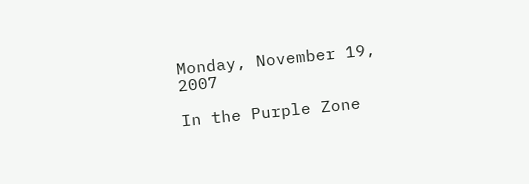Monday, November 19, 2007

In the Purple Zone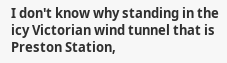I don't know why standing in the icy Victorian wind tunnel that is Preston Station,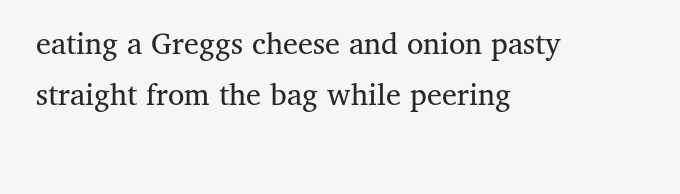eating a Greggs cheese and onion pasty straight from the bag while peering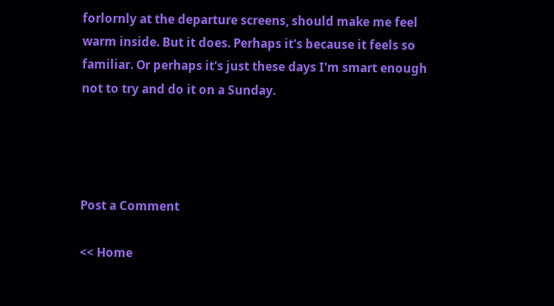forlornly at the departure screens, should make me feel warm inside. But it does. Perhaps it's because it feels so familiar. Or perhaps it's just these days I'm smart enough not to try and do it on a Sunday.




Post a Comment

<< Home